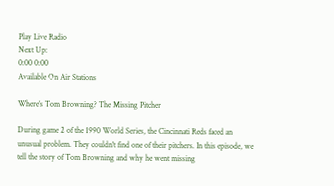Play Live Radio
Next Up:
0:00 0:00
Available On Air Stations

Where’s Tom Browning? The Missing Pitcher

During game 2 of the 1990 World Series, the Cincinnati Reds faced an unusual problem. They couldn't find one of their pitchers. In this episode, we tell the story of Tom Browning and why he went missing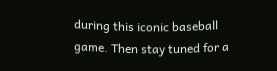during this iconic baseball game. Then stay tuned for a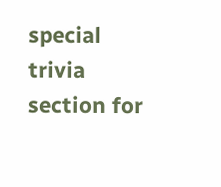special trivia section for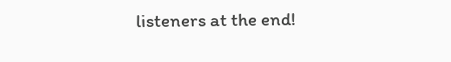listeners at the end!